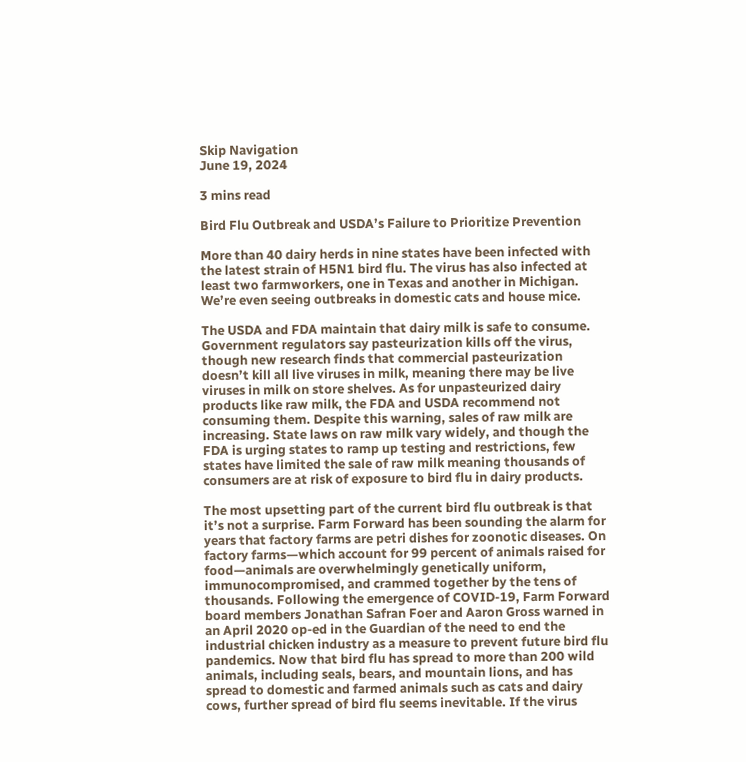Skip Navigation
June 19, 2024

3 mins read

Bird Flu Outbreak and USDA’s Failure to Prioritize Prevention

More than 40 dairy herds in nine states have been infected with the latest strain of H5N1 bird flu. The virus has also infected at least two farmworkers, one in Texas and another in Michigan. We’re even seeing outbreaks in domestic cats and house mice.

The USDA and FDA maintain that dairy milk is safe to consume. Government regulators say pasteurization kills off the virus, though new research finds that commercial pasteurization doesn’t kill all live viruses in milk, meaning there may be live viruses in milk on store shelves. As for unpasteurized dairy products like raw milk, the FDA and USDA recommend not consuming them. Despite this warning, sales of raw milk are increasing. State laws on raw milk vary widely, and though the FDA is urging states to ramp up testing and restrictions, few states have limited the sale of raw milk meaning thousands of consumers are at risk of exposure to bird flu in dairy products.

The most upsetting part of the current bird flu outbreak is that it’s not a surprise. Farm Forward has been sounding the alarm for years that factory farms are petri dishes for zoonotic diseases. On factory farms—which account for 99 percent of animals raised for food—animals are overwhelmingly genetically uniform, immunocompromised, and crammed together by the tens of thousands. Following the emergence of COVID-19, Farm Forward board members Jonathan Safran Foer and Aaron Gross warned in an April 2020 op-ed in the Guardian of the need to end the industrial chicken industry as a measure to prevent future bird flu pandemics. Now that bird flu has spread to more than 200 wild animals, including seals, bears, and mountain lions, and has spread to domestic and farmed animals such as cats and dairy cows, further spread of bird flu seems inevitable. If the virus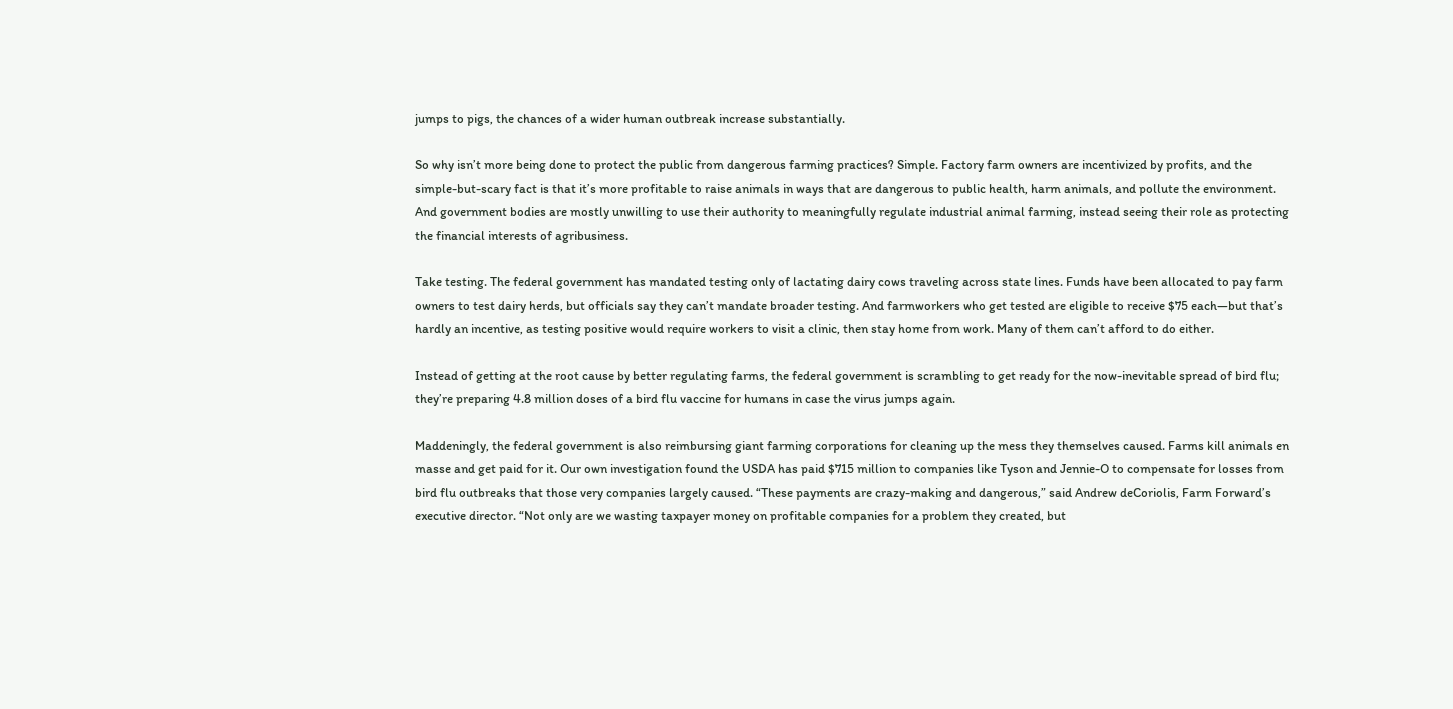jumps to pigs, the chances of a wider human outbreak increase substantially.

So why isn’t more being done to protect the public from dangerous farming practices? Simple. Factory farm owners are incentivized by profits, and the simple-but-scary fact is that it’s more profitable to raise animals in ways that are dangerous to public health, harm animals, and pollute the environment. And government bodies are mostly unwilling to use their authority to meaningfully regulate industrial animal farming, instead seeing their role as protecting the financial interests of agribusiness.

Take testing. The federal government has mandated testing only of lactating dairy cows traveling across state lines. Funds have been allocated to pay farm owners to test dairy herds, but officials say they can’t mandate broader testing. And farmworkers who get tested are eligible to receive $75 each—but that’s hardly an incentive, as testing positive would require workers to visit a clinic, then stay home from work. Many of them can’t afford to do either.

Instead of getting at the root cause by better regulating farms, the federal government is scrambling to get ready for the now-inevitable spread of bird flu; they’re preparing 4.8 million doses of a bird flu vaccine for humans in case the virus jumps again.

Maddeningly, the federal government is also reimbursing giant farming corporations for cleaning up the mess they themselves caused. Farms kill animals en masse and get paid for it. Our own investigation found the USDA has paid $715 million to companies like Tyson and Jennie-O to compensate for losses from bird flu outbreaks that those very companies largely caused. “These payments are crazy-making and dangerous,” said Andrew deCoriolis, Farm Forward’s executive director. “Not only are we wasting taxpayer money on profitable companies for a problem they created, but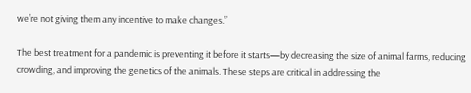we’re not giving them any incentive to make changes.”

The best treatment for a pandemic is preventing it before it starts—by decreasing the size of animal farms, reducing crowding, and improving the genetics of the animals. These steps are critical in addressing the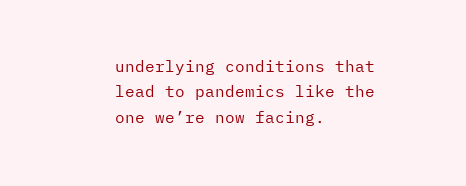underlying conditions that lead to pandemics like the one we’re now facing.